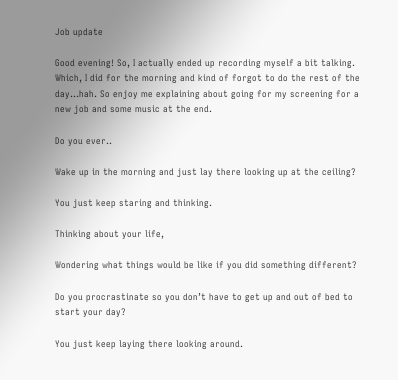Job update

Good evening! So, I actually ended up recording myself a bit talking. Which, I did for the morning and kind of forgot to do the rest of the day…hah. So enjoy me explaining about going for my screening for a new job and some music at the end.

Do you ever..

Wake up in the morning and just lay there looking up at the ceiling?

You just keep staring and thinking.

Thinking about your life,

Wondering what things would be like if you did something different?

Do you procrastinate so you don’t have to get up and out of bed to start your day?

You just keep laying there looking around.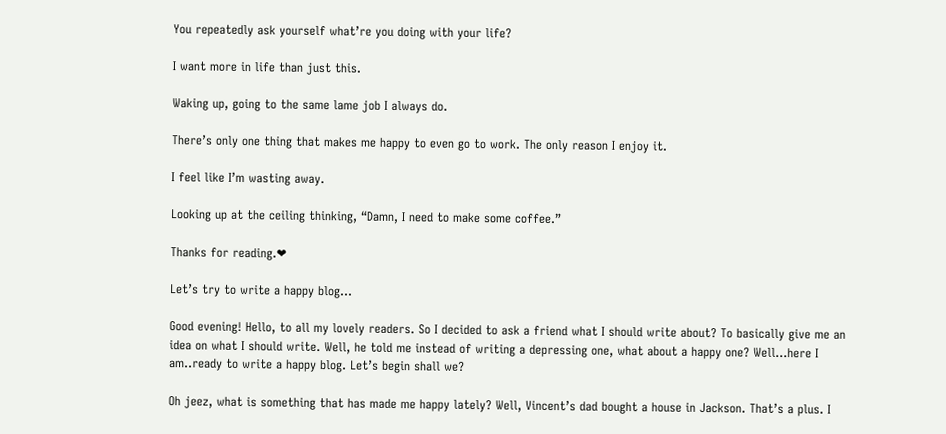You repeatedly ask yourself what’re you doing with your life?

I want more in life than just this.

Waking up, going to the same lame job I always do.

There’s only one thing that makes me happy to even go to work. The only reason I enjoy it.

I feel like I’m wasting away.

Looking up at the ceiling thinking, “Damn, I need to make some coffee.”

Thanks for reading.❤

Let’s try to write a happy blog…

Good evening! Hello, to all my lovely readers. So I decided to ask a friend what I should write about? To basically give me an idea on what I should write. Well, he told me instead of writing a depressing one, what about a happy one? Well…here I am..ready to write a happy blog. Let’s begin shall we?

Oh jeez, what is something that has made me happy lately? Well, Vincent’s dad bought a house in Jackson. That’s a plus. I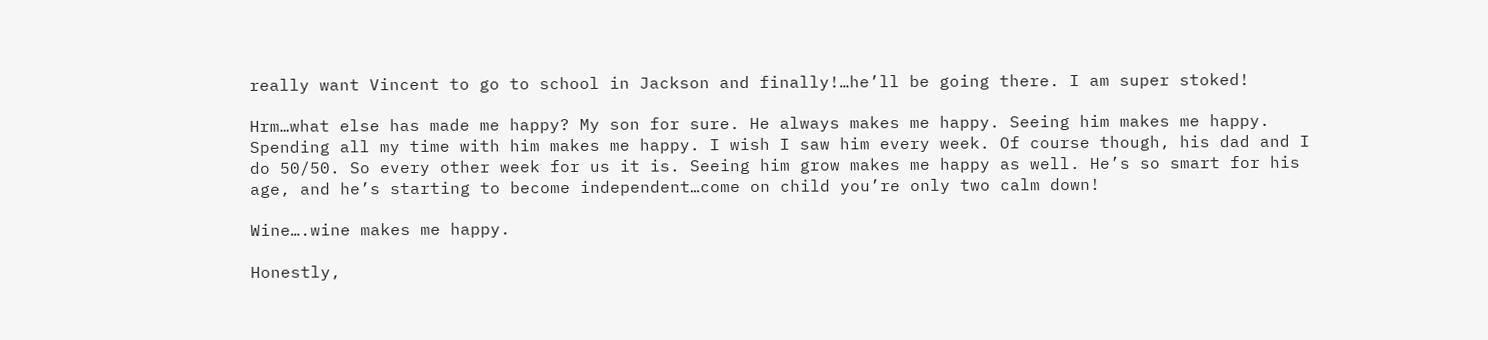really want Vincent to go to school in Jackson and finally!…he’ll be going there. I am super stoked!

Hrm…what else has made me happy? My son for sure. He always makes me happy. Seeing him makes me happy. Spending all my time with him makes me happy. I wish I saw him every week. Of course though, his dad and I do 50/50. So every other week for us it is. Seeing him grow makes me happy as well. He’s so smart for his age, and he’s starting to become independent…come on child you’re only two calm down!

Wine….wine makes me happy.

Honestly,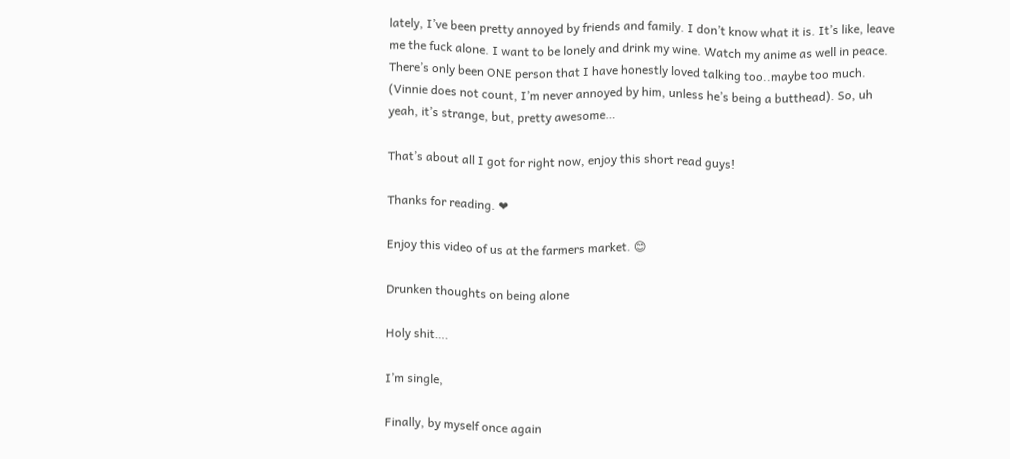lately, I’ve been pretty annoyed by friends and family. I don’t know what it is. It’s like, leave me the fuck alone. I want to be lonely and drink my wine. Watch my anime as well in peace. There’s only been ONE person that I have honestly loved talking too..maybe too much. (Vinnie does not count, I’m never annoyed by him, unless he’s being a butthead). So, uh yeah, it’s strange, but, pretty awesome…

That’s about all I got for right now, enjoy this short read guys!

Thanks for reading. ❤

Enjoy this video of us at the farmers market. 😊

Drunken thoughts on being alone

Holy shit….

I’m single,

Finally, by myself once again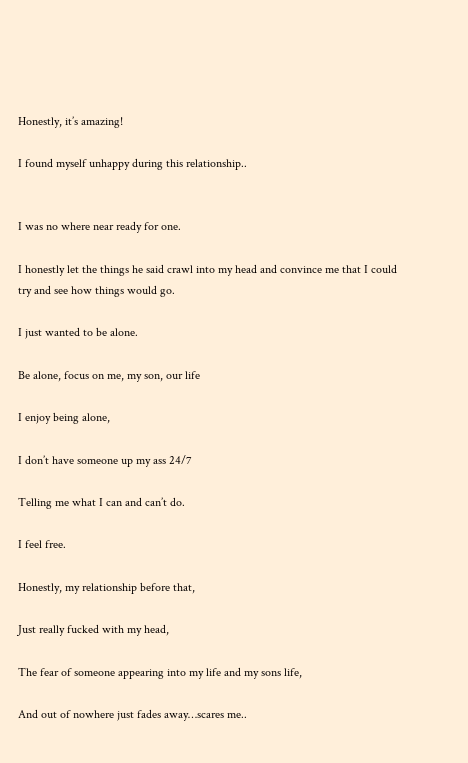Honestly, it’s amazing!

I found myself unhappy during this relationship..


I was no where near ready for one.

I honestly let the things he said crawl into my head and convince me that I could try and see how things would go.

I just wanted to be alone.

Be alone, focus on me, my son, our life

I enjoy being alone,

I don’t have someone up my ass 24/7

Telling me what I can and can’t do.

I feel free.

Honestly, my relationship before that,

Just really fucked with my head,

The fear of someone appearing into my life and my sons life,

And out of nowhere just fades away…scares me..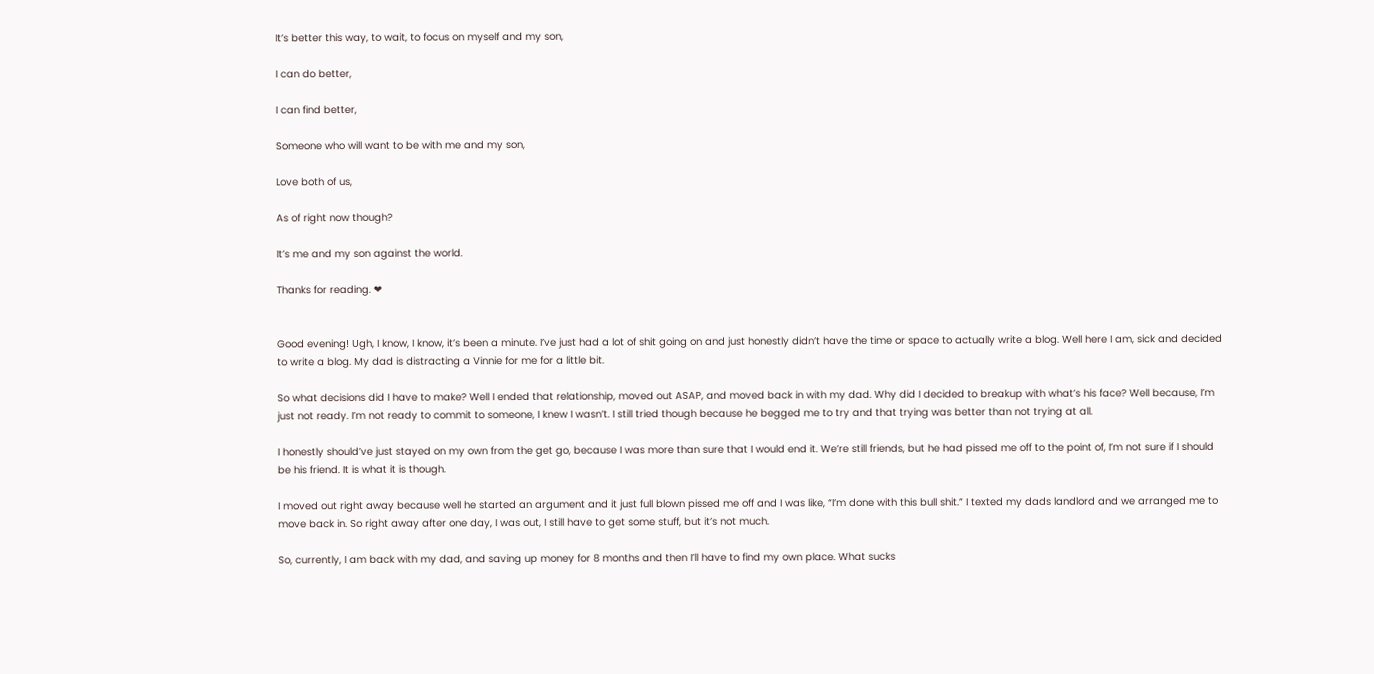It’s better this way, to wait, to focus on myself and my son,

I can do better,

I can find better,

Someone who will want to be with me and my son,

Love both of us,

As of right now though?

It’s me and my son against the world.

Thanks for reading. ❤


Good evening! Ugh, I know, I know, it’s been a minute. I’ve just had a lot of shit going on and just honestly didn’t have the time or space to actually write a blog. Well here I am, sick and decided to write a blog. My dad is distracting a Vinnie for me for a little bit.

So what decisions did I have to make? Well I ended that relationship, moved out ASAP, and moved back in with my dad. Why did I decided to breakup with what’s his face? Well because, I’m just not ready. I’m not ready to commit to someone, I knew I wasn’t. I still tried though because he begged me to try and that trying was better than not trying at all.

I honestly should’ve just stayed on my own from the get go, because I was more than sure that I would end it. We’re still friends, but he had pissed me off to the point of, I’m not sure if I should be his friend. It is what it is though.

I moved out right away because well he started an argument and it just full blown pissed me off and I was like, “I’m done with this bull shit.” I texted my dads landlord and we arranged me to move back in. So right away after one day, I was out, I still have to get some stuff, but it’s not much.

So, currently, I am back with my dad, and saving up money for 8 months and then I’ll have to find my own place. What sucks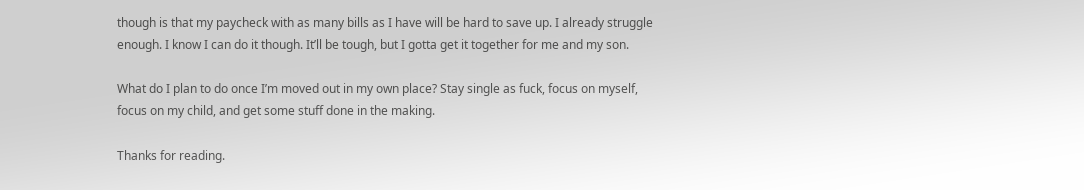though is that my paycheck with as many bills as I have will be hard to save up. I already struggle enough. I know I can do it though. It’ll be tough, but I gotta get it together for me and my son.

What do I plan to do once I’m moved out in my own place? Stay single as fuck, focus on myself, focus on my child, and get some stuff done in the making.

Thanks for reading.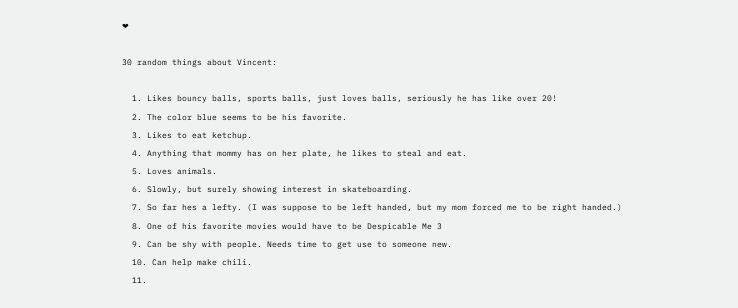❤

30 random things about Vincent:

  1. Likes bouncy balls, sports balls, just loves balls, seriously he has like over 20!
  2. The color blue seems to be his favorite.
  3. Likes to eat ketchup.
  4. Anything that mommy has on her plate, he likes to steal and eat.
  5. Loves animals.
  6. Slowly, but surely showing interest in skateboarding.
  7. So far hes a lefty. (I was suppose to be left handed, but my mom forced me to be right handed.)
  8. One of his favorite movies would have to be Despicable Me 3
  9. Can be shy with people. Needs time to get use to someone new.
  10. Can help make chili.
  11.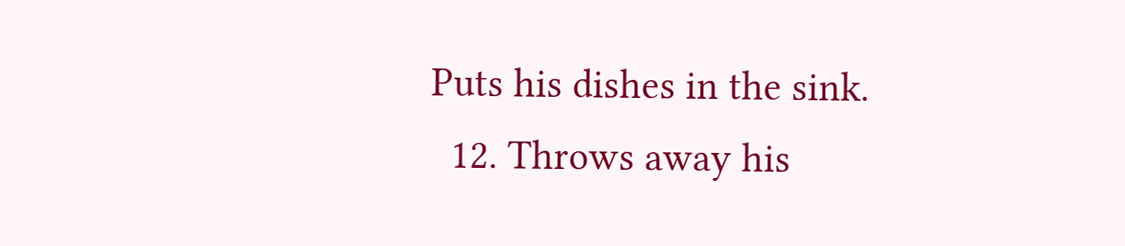Puts his dishes in the sink.
  12. Throws away his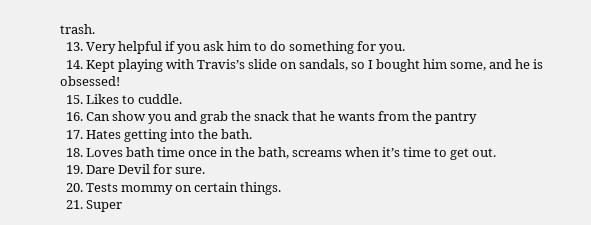trash.
  13. Very helpful if you ask him to do something for you.
  14. Kept playing with Travis’s slide on sandals, so I bought him some, and he is obsessed!
  15. Likes to cuddle.
  16. Can show you and grab the snack that he wants from the pantry
  17. Hates getting into the bath.
  18. Loves bath time once in the bath, screams when it’s time to get out.
  19. Dare Devil for sure.
  20. Tests mommy on certain things.
  21. Super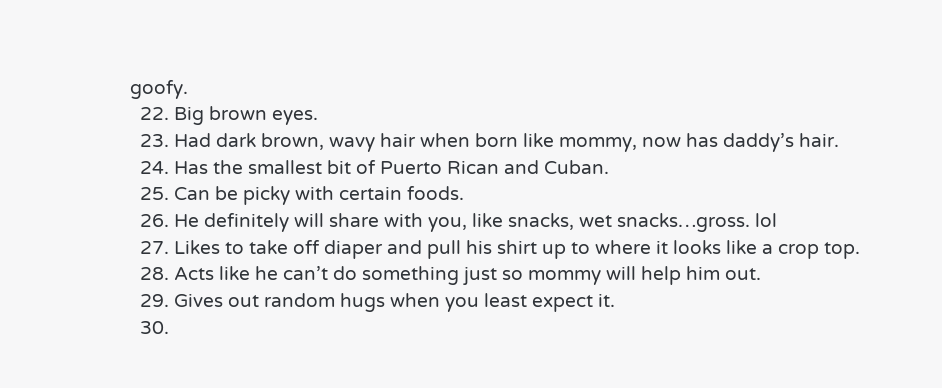goofy.
  22. Big brown eyes.
  23. Had dark brown, wavy hair when born like mommy, now has daddy’s hair.
  24. Has the smallest bit of Puerto Rican and Cuban.
  25. Can be picky with certain foods.
  26. He definitely will share with you, like snacks, wet snacks…gross. lol
  27. Likes to take off diaper and pull his shirt up to where it looks like a crop top.
  28. Acts like he can’t do something just so mommy will help him out.
  29. Gives out random hugs when you least expect it.
  30.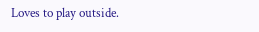Loves to play outside.